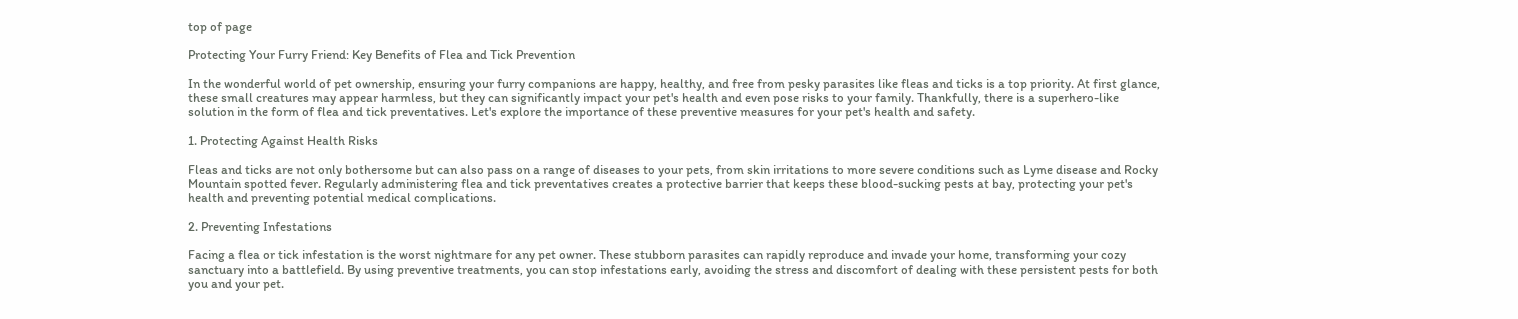top of page

Protecting Your Furry Friend: Key Benefits of Flea and Tick Prevention

In the wonderful world of pet ownership, ensuring your furry companions are happy, healthy, and free from pesky parasites like fleas and ticks is a top priority. At first glance, these small creatures may appear harmless, but they can significantly impact your pet's health and even pose risks to your family. Thankfully, there is a superhero-like solution in the form of flea and tick preventatives. Let's explore the importance of these preventive measures for your pet's health and safety.

1. Protecting Against Health Risks

Fleas and ticks are not only bothersome but can also pass on a range of diseases to your pets, from skin irritations to more severe conditions such as Lyme disease and Rocky Mountain spotted fever. Regularly administering flea and tick preventatives creates a protective barrier that keeps these blood-sucking pests at bay, protecting your pet's health and preventing potential medical complications.

2. Preventing Infestations

Facing a flea or tick infestation is the worst nightmare for any pet owner. These stubborn parasites can rapidly reproduce and invade your home, transforming your cozy sanctuary into a battlefield. By using preventive treatments, you can stop infestations early, avoiding the stress and discomfort of dealing with these persistent pests for both you and your pet.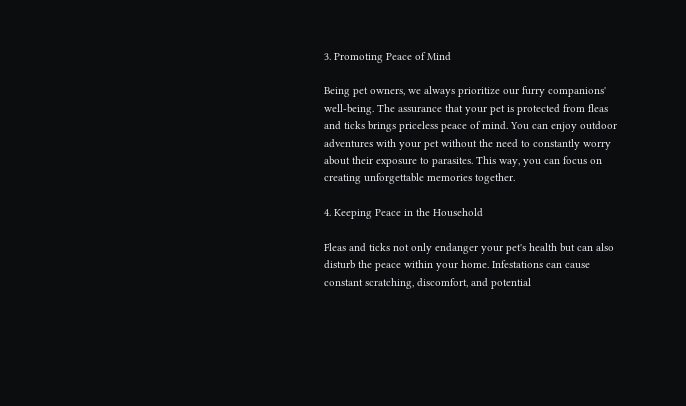3. Promoting Peace of Mind

Being pet owners, we always prioritize our furry companions' well-being. The assurance that your pet is protected from fleas and ticks brings priceless peace of mind. You can enjoy outdoor adventures with your pet without the need to constantly worry about their exposure to parasites. This way, you can focus on creating unforgettable memories together.

4. Keeping Peace in the Household

Fleas and ticks not only endanger your pet's health but can also disturb the peace within your home. Infestations can cause constant scratching, discomfort, and potential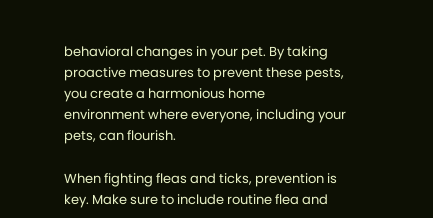behavioral changes in your pet. By taking proactive measures to prevent these pests, you create a harmonious home environment where everyone, including your pets, can flourish.

When fighting fleas and ticks, prevention is key. Make sure to include routine flea and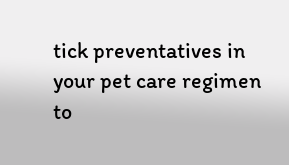tick preventatives in your pet care regimen to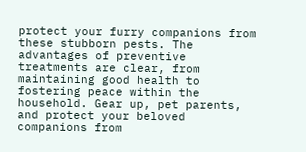protect your furry companions from these stubborn pests. The advantages of preventive treatments are clear, from maintaining good health to fostering peace within the household. Gear up, pet parents, and protect your beloved companions from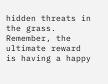hidden threats in the grass. Remember, the ultimate reward is having a happy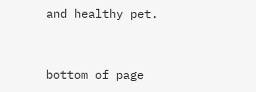and healthy pet.


bottom of page